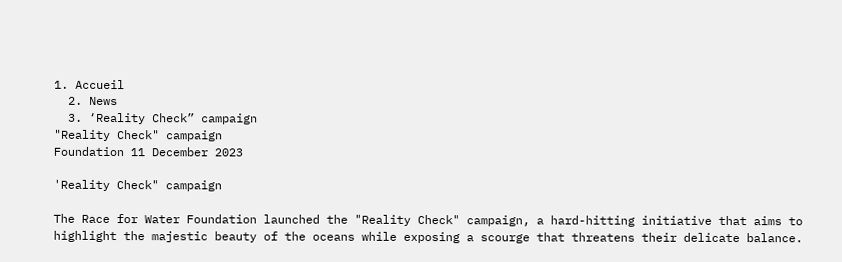1. Accueil
  2. News
  3. ‘Reality Check” campaign
"Reality Check" campaign
Foundation 11 December 2023

'Reality Check" campaign

The Race for Water Foundation launched the "Reality Check" campaign, a hard-hitting initiative that aims to highlight the majestic beauty of the oceans while exposing a scourge that threatens their delicate balance.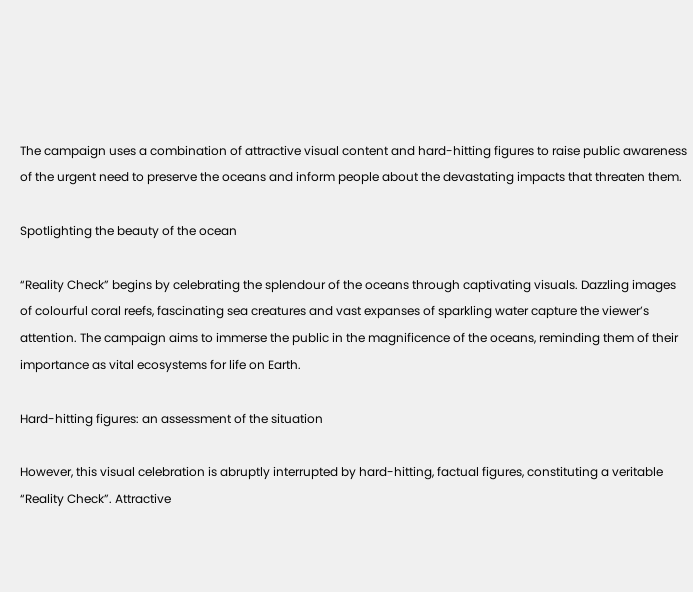The campaign uses a combination of attractive visual content and hard-hitting figures to raise public awareness of the urgent need to preserve the oceans and inform people about the devastating impacts that threaten them.

Spotlighting the beauty of the ocean

“Reality Check” begins by celebrating the splendour of the oceans through captivating visuals. Dazzling images of colourful coral reefs, fascinating sea creatures and vast expanses of sparkling water capture the viewer’s attention. The campaign aims to immerse the public in the magnificence of the oceans, reminding them of their importance as vital ecosystems for life on Earth.

Hard-hitting figures: an assessment of the situation

However, this visual celebration is abruptly interrupted by hard-hitting, factual figures, constituting a veritable “Reality Check”. Attractive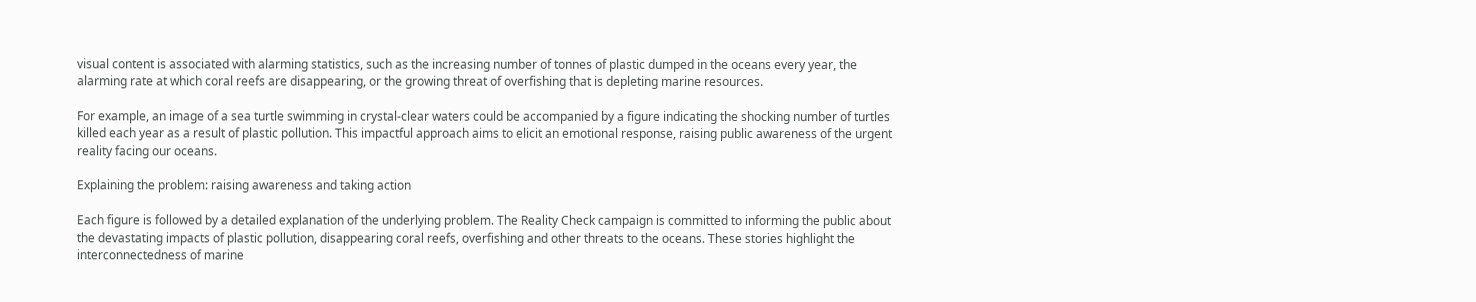visual content is associated with alarming statistics, such as the increasing number of tonnes of plastic dumped in the oceans every year, the alarming rate at which coral reefs are disappearing, or the growing threat of overfishing that is depleting marine resources.

For example, an image of a sea turtle swimming in crystal-clear waters could be accompanied by a figure indicating the shocking number of turtles killed each year as a result of plastic pollution. This impactful approach aims to elicit an emotional response, raising public awareness of the urgent reality facing our oceans.

Explaining the problem: raising awareness and taking action

Each figure is followed by a detailed explanation of the underlying problem. The Reality Check campaign is committed to informing the public about the devastating impacts of plastic pollution, disappearing coral reefs, overfishing and other threats to the oceans. These stories highlight the interconnectedness of marine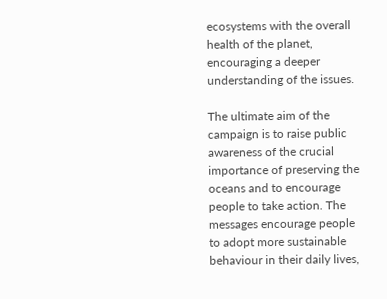ecosystems with the overall health of the planet, encouraging a deeper understanding of the issues.

The ultimate aim of the campaign is to raise public awareness of the crucial importance of preserving the oceans and to encourage people to take action. The messages encourage people to adopt more sustainable behaviour in their daily lives,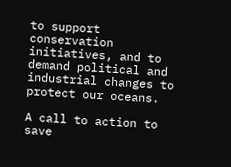to support conservation initiatives, and to demand political and industrial changes to protect our oceans.

A call to action to save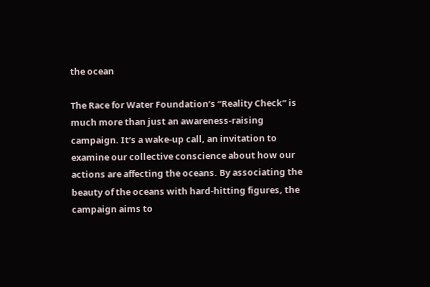the ocean

The Race for Water Foundation’s “Reality Check” is much more than just an awareness-raising campaign. It’s a wake-up call, an invitation to examine our collective conscience about how our actions are affecting the oceans. By associating the beauty of the oceans with hard-hitting figures, the campaign aims to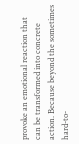provoke an emotional reaction that can be transformed into concrete action. Because beyond the sometimes hard-to-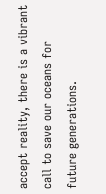accept reality, there is a vibrant call to save our oceans for future generations.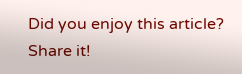Did you enjoy this article? Share it!